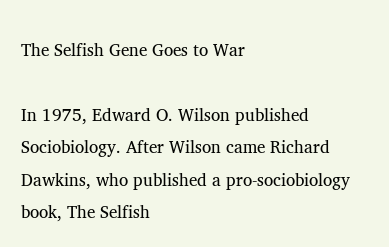The Selfish Gene Goes to War

In 1975, Edward O. Wilson published Sociobiology. After Wilson came Richard Dawkins, who published a pro-sociobiology book, The Selfish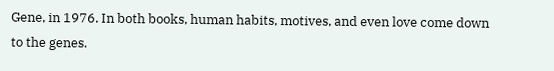Gene, in 1976. In both books, human habits, motives, and even love come down to the genes.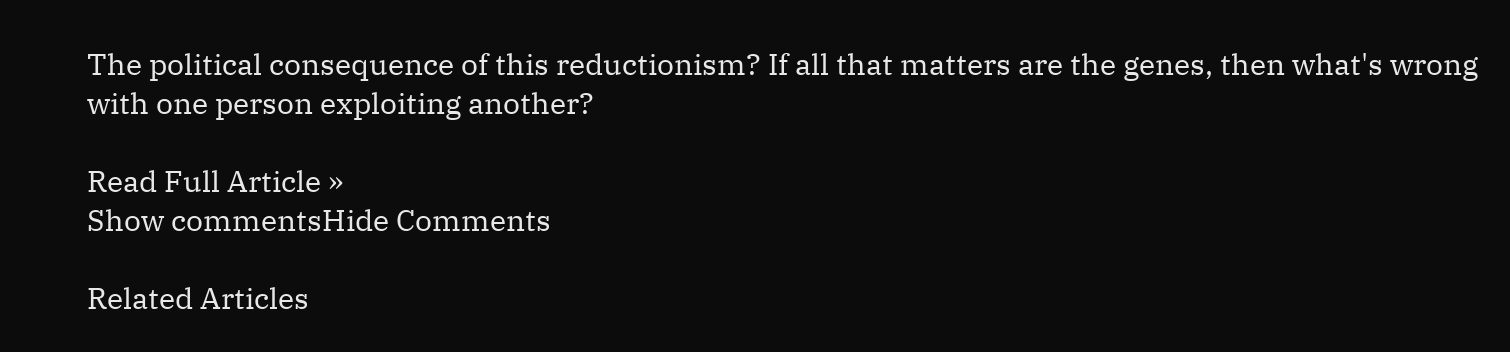The political consequence of this reductionism? If all that matters are the genes, then what's wrong with one person exploiting another?

Read Full Article »
Show commentsHide Comments

Related Articles